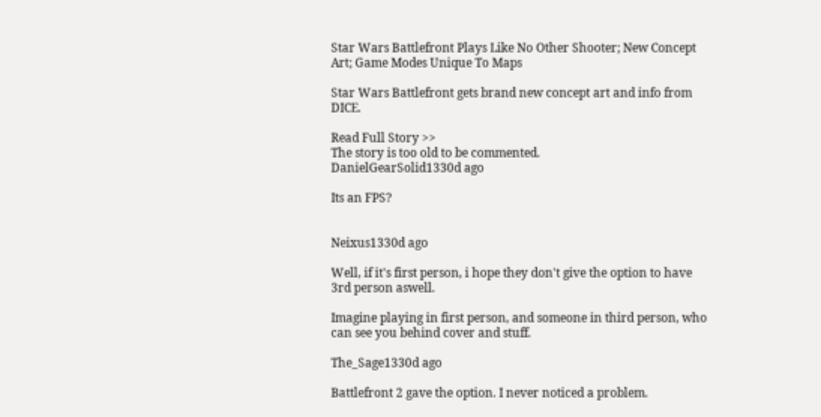Star Wars Battlefront Plays Like No Other Shooter; New Concept Art; Game Modes Unique To Maps

Star Wars Battlefront gets brand new concept art and info from DICE.

Read Full Story >>
The story is too old to be commented.
DanielGearSolid1330d ago

Its an FPS?


Neixus1330d ago

Well, if it's first person, i hope they don't give the option to have 3rd person aswell.

Imagine playing in first person, and someone in third person, who can see you behind cover and stuff.

The_Sage1330d ago

Battlefront 2 gave the option. I never noticed a problem.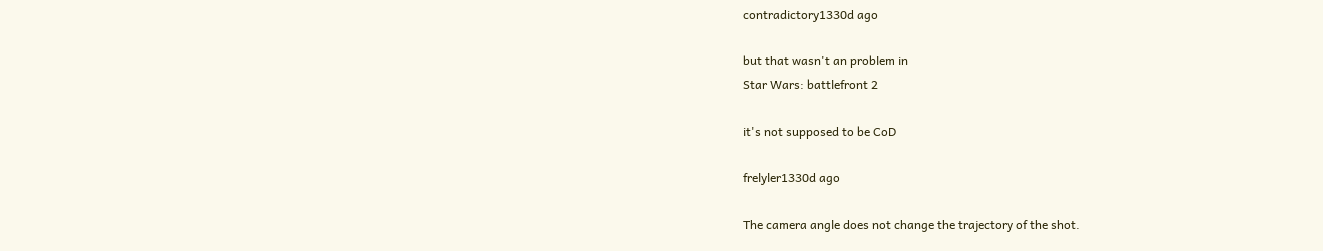contradictory1330d ago

but that wasn't an problem in
Star Wars: battlefront 2

it's not supposed to be CoD

frelyler1330d ago

The camera angle does not change the trajectory of the shot.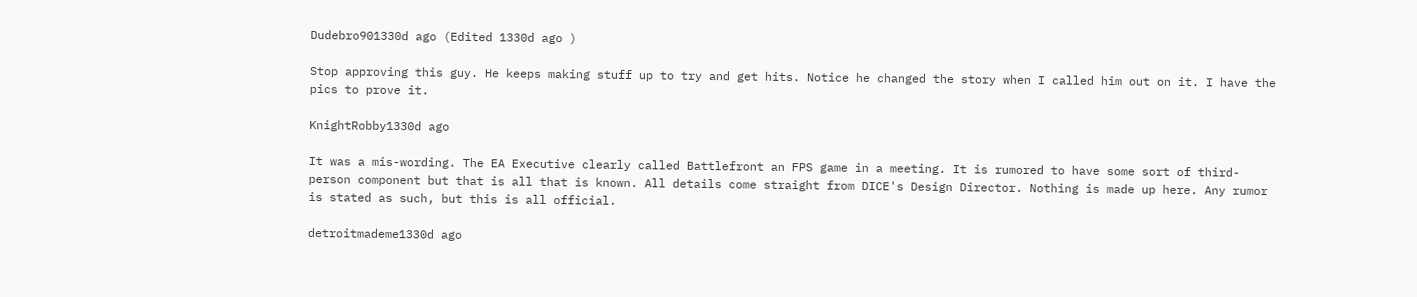Dudebro901330d ago (Edited 1330d ago )

Stop approving this guy. He keeps making stuff up to try and get hits. Notice he changed the story when I called him out on it. I have the pics to prove it.

KnightRobby1330d ago

It was a mis-wording. The EA Executive clearly called Battlefront an FPS game in a meeting. It is rumored to have some sort of third-person component but that is all that is known. All details come straight from DICE's Design Director. Nothing is made up here. Any rumor is stated as such, but this is all official.

detroitmademe1330d ago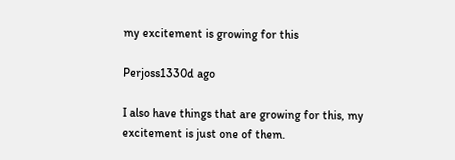my excitement is growing for this

Perjoss1330d ago

I also have things that are growing for this, my excitement is just one of them.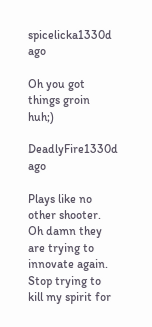spicelicka1330d ago

Oh you got things groin huh;)

DeadlyFire1330d ago

Plays like no other shooter. Oh damn they are trying to innovate again. Stop trying to kill my spirit for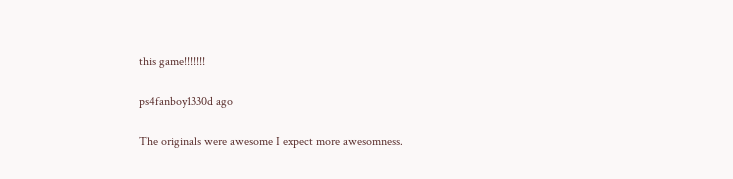this game!!!!!!!

ps4fanboy1330d ago

The originals were awesome I expect more awesomness.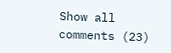Show all comments (23)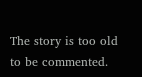The story is too old to be commented.